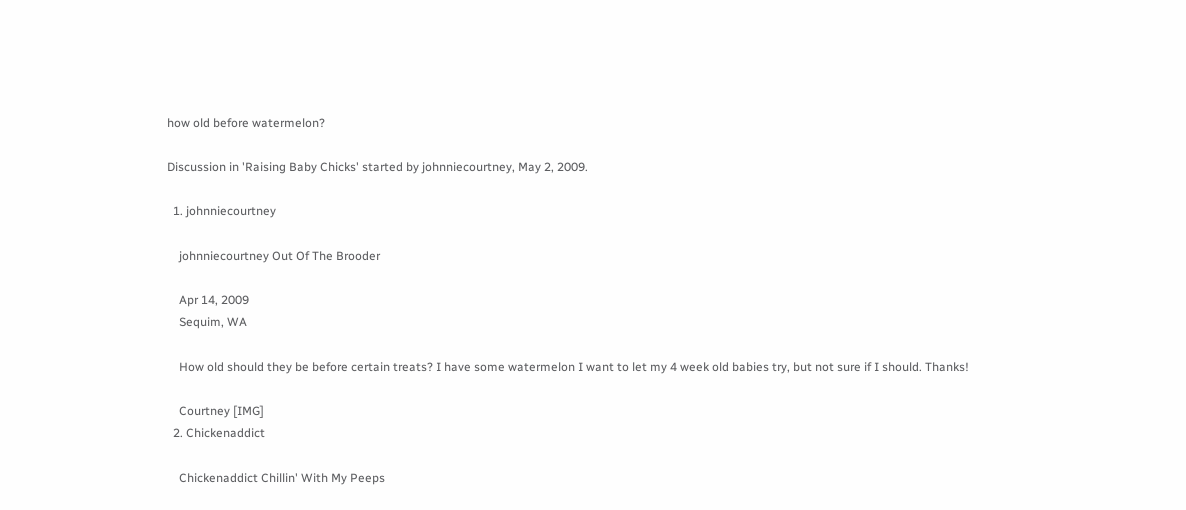how old before watermelon?

Discussion in 'Raising Baby Chicks' started by johnniecourtney, May 2, 2009.

  1. johnniecourtney

    johnniecourtney Out Of The Brooder

    Apr 14, 2009
    Sequim, WA

    How old should they be before certain treats? I have some watermelon I want to let my 4 week old babies try, but not sure if I should. Thanks!

    Courtney [IMG]
  2. Chickenaddict

    Chickenaddict Chillin' With My Peeps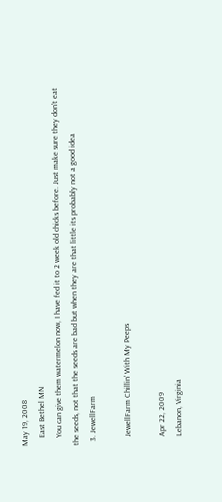May 19, 2008
    East Bethel MN
    You can give them watermelon now, I have fed it to 2 week old chicks before. Just make sure they don't eat the seeds, not that the seeds are bad but when they are that little its probably not a good idea
  3. JewellFarm

    JewellFarm Chillin' With My Peeps

    Apr 22, 2009
    Lebanon, Virginia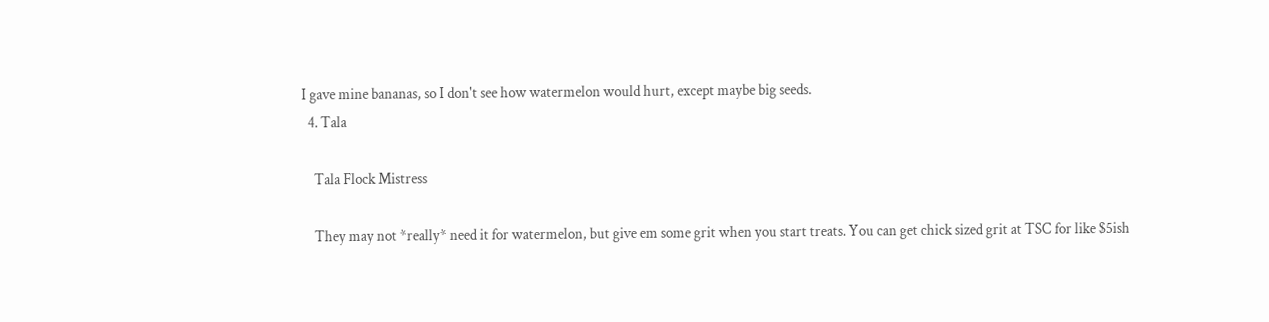I gave mine bananas, so I don't see how watermelon would hurt, except maybe big seeds.
  4. Tala

    Tala Flock Mistress

    They may not *really* need it for watermelon, but give em some grit when you start treats. You can get chick sized grit at TSC for like $5ish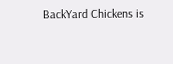BackYard Chickens is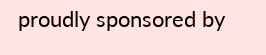proudly sponsored by